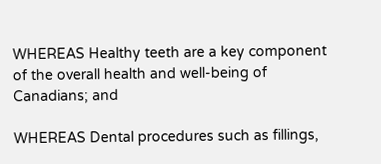WHEREAS Healthy teeth are a key component of the overall health and well-being of Canadians; and

WHEREAS Dental procedures such as fillings,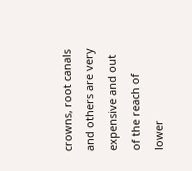crowns, root canals and others are very expensive and out of the reach of lower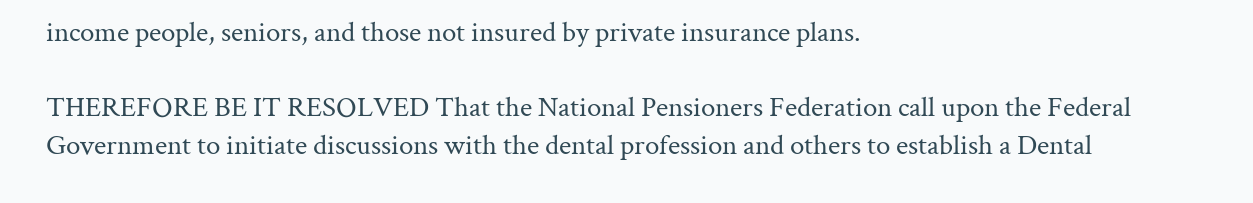income people, seniors, and those not insured by private insurance plans.

THEREFORE BE IT RESOLVED That the National Pensioners Federation call upon the Federal Government to initiate discussions with the dental profession and others to establish a Dental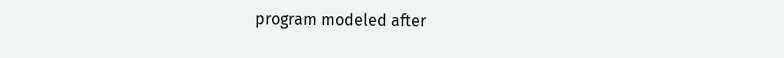program modeled after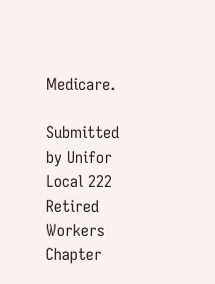Medicare.

Submitted by Unifor Local 222 Retired Workers Chapter